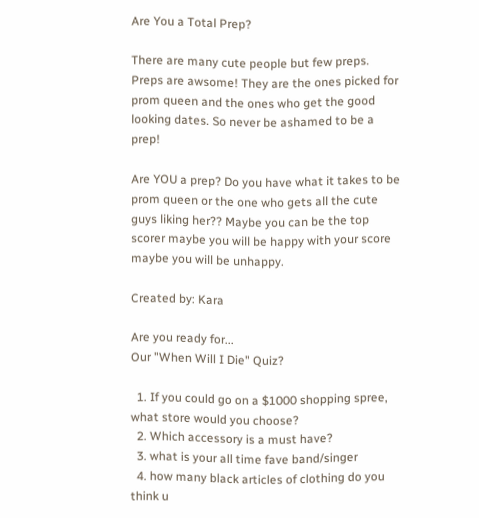Are You a Total Prep?

There are many cute people but few preps. Preps are awsome! They are the ones picked for prom queen and the ones who get the good looking dates. So never be ashamed to be a prep!

Are YOU a prep? Do you have what it takes to be prom queen or the one who gets all the cute guys liking her?? Maybe you can be the top scorer maybe you will be happy with your score maybe you will be unhappy.

Created by: Kara

Are you ready for...
Our "When Will I Die" Quiz?

  1. If you could go on a $1000 shopping spree, what store would you choose?
  2. Which accessory is a must have?
  3. what is your all time fave band/singer
  4. how many black articles of clothing do you think u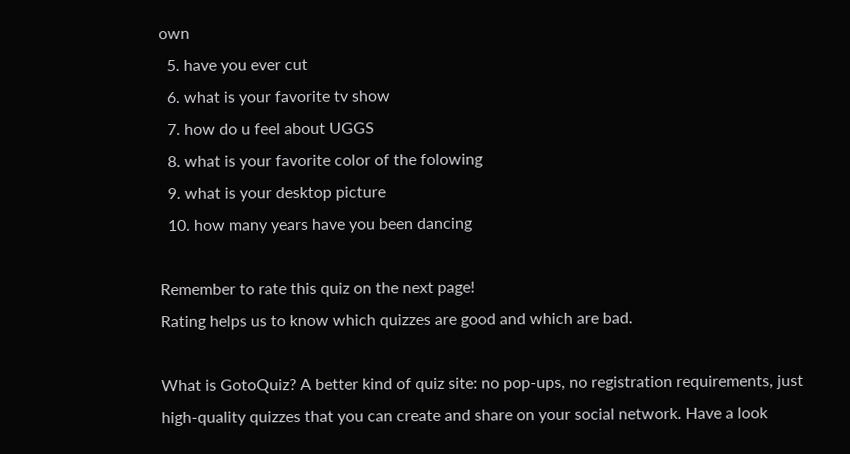own
  5. have you ever cut
  6. what is your favorite tv show
  7. how do u feel about UGGS
  8. what is your favorite color of the folowing
  9. what is your desktop picture
  10. how many years have you been dancing

Remember to rate this quiz on the next page!
Rating helps us to know which quizzes are good and which are bad.

What is GotoQuiz? A better kind of quiz site: no pop-ups, no registration requirements, just high-quality quizzes that you can create and share on your social network. Have a look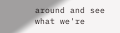around and see what we're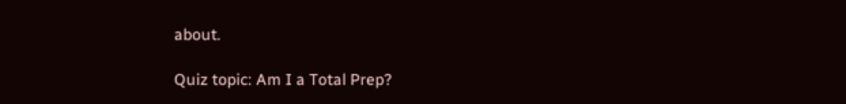about.

Quiz topic: Am I a Total Prep?